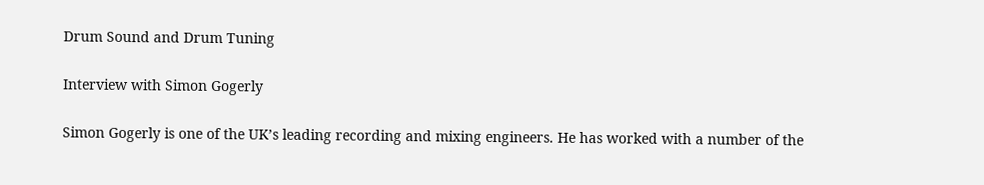Drum Sound and Drum Tuning

Interview with Simon Gogerly

Simon Gogerly is one of the UK’s leading recording and mixing engineers. He has worked with a number of the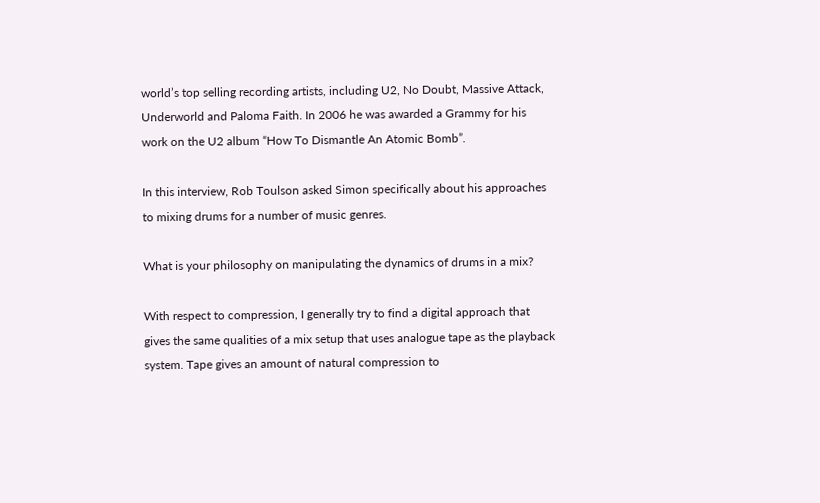world’s top selling recording artists, including U2, No Doubt, Massive Attack, Underworld and Paloma Faith. In 2006 he was awarded a Grammy for his work on the U2 album “How To Dismantle An Atomic Bomb”.

In this interview, Rob Toulson asked Simon specifically about his approaches to mixing drums for a number of music genres.

What is your philosophy on manipulating the dynamics of drums in a mix?

With respect to compression, I generally try to find a digital approach that gives the same qualities of a mix setup that uses analogue tape as the playback system. Tape gives an amount of natural compression to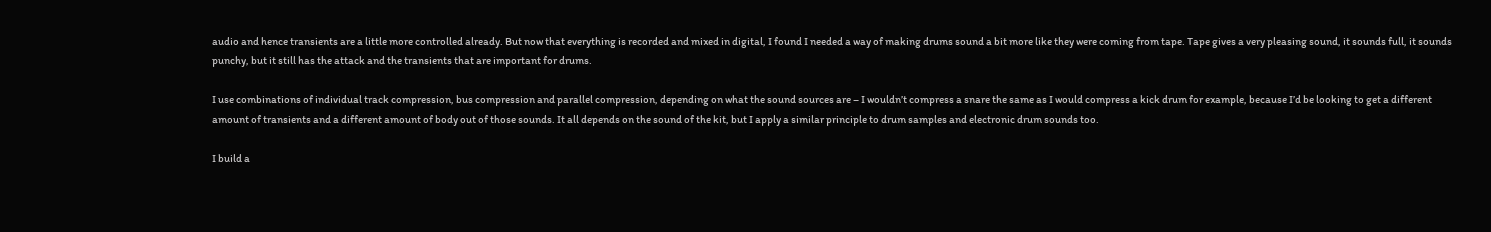audio and hence transients are a little more controlled already. But now that everything is recorded and mixed in digital, I found I needed a way of making drums sound a bit more like they were coming from tape. Tape gives a very pleasing sound, it sounds full, it sounds punchy, but it still has the attack and the transients that are important for drums.

I use combinations of individual track compression, bus compression and parallel compression, depending on what the sound sources are – I wouldn’t compress a snare the same as I would compress a kick drum for example, because I’d be looking to get a different amount of transients and a different amount of body out of those sounds. It all depends on the sound of the kit, but I apply a similar principle to drum samples and electronic drum sounds too.

I build a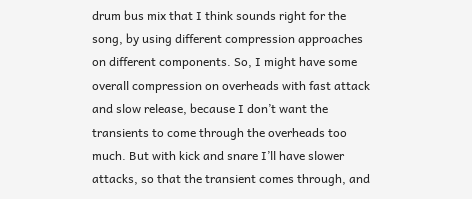drum bus mix that I think sounds right for the song, by using different compression approaches on different components. So, I might have some overall compression on overheads with fast attack and slow release, because I don’t want the transients to come through the overheads too much. But with kick and snare I’ll have slower attacks, so that the transient comes through, and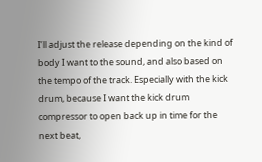I’ll adjust the release depending on the kind of body I want to the sound, and also based on the tempo of the track. Especially with the kick drum, because I want the kick drum compressor to open back up in time for the next beat,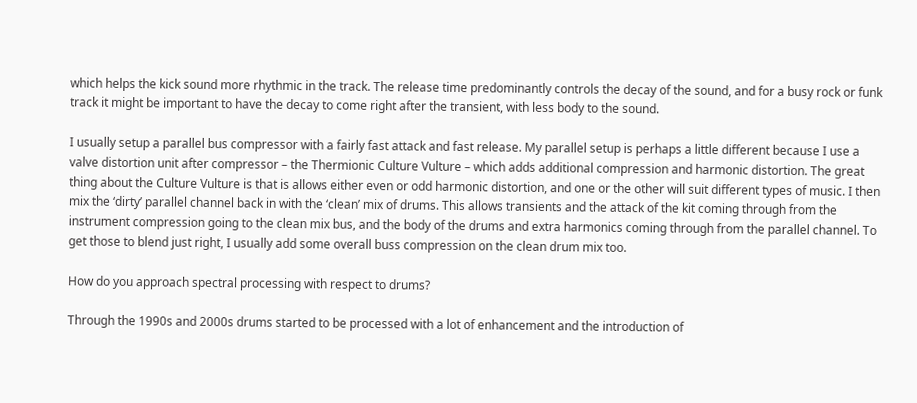which helps the kick sound more rhythmic in the track. The release time predominantly controls the decay of the sound, and for a busy rock or funk track it might be important to have the decay to come right after the transient, with less body to the sound.

I usually setup a parallel bus compressor with a fairly fast attack and fast release. My parallel setup is perhaps a little different because I use a valve distortion unit after compressor – the Thermionic Culture Vulture – which adds additional compression and harmonic distortion. The great thing about the Culture Vulture is that is allows either even or odd harmonic distortion, and one or the other will suit different types of music. I then mix the ‘dirty’ parallel channel back in with the ‘clean’ mix of drums. This allows transients and the attack of the kit coming through from the instrument compression going to the clean mix bus, and the body of the drums and extra harmonics coming through from the parallel channel. To get those to blend just right, I usually add some overall buss compression on the clean drum mix too.

How do you approach spectral processing with respect to drums?

Through the 1990s and 2000s drums started to be processed with a lot of enhancement and the introduction of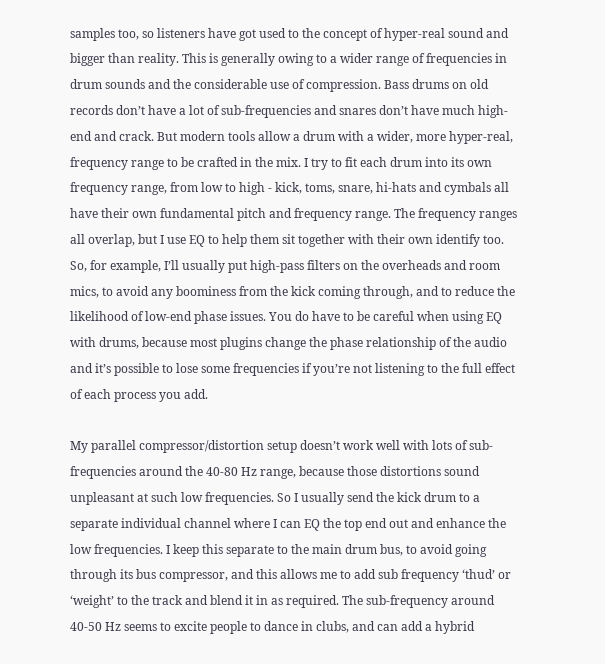samples too, so listeners have got used to the concept of hyper-real sound and bigger than reality. This is generally owing to a wider range of frequencies in drum sounds and the considerable use of compression. Bass drums on old records don’t have a lot of sub-frequencies and snares don’t have much high-end and crack. But modern tools allow a drum with a wider, more hyper-real, frequency range to be crafted in the mix. I try to fit each drum into its own frequency range, from low to high - kick, toms, snare, hi-hats and cymbals all have their own fundamental pitch and frequency range. The frequency ranges all overlap, but I use EQ to help them sit together with their own identify too. So, for example, I’ll usually put high-pass filters on the overheads and room mics, to avoid any boominess from the kick coming through, and to reduce the likelihood of low-end phase issues. You do have to be careful when using EQ with drums, because most plugins change the phase relationship of the audio and it’s possible to lose some frequencies if you’re not listening to the full effect of each process you add.

My parallel compressor/distortion setup doesn’t work well with lots of sub-frequencies around the 40-80 Hz range, because those distortions sound unpleasant at such low frequencies. So I usually send the kick drum to a separate individual channel where I can EQ the top end out and enhance the low frequencies. I keep this separate to the main drum bus, to avoid going through its bus compressor, and this allows me to add sub frequency ‘thud’ or ‘weight’ to the track and blend it in as required. The sub-frequency around 40-50 Hz seems to excite people to dance in clubs, and can add a hybrid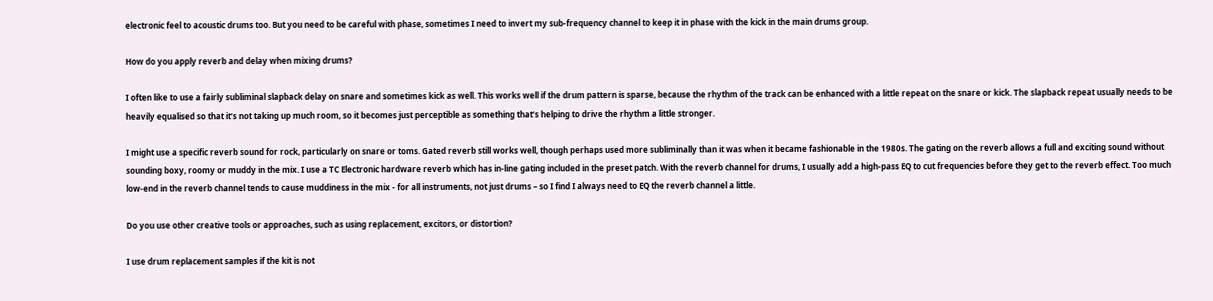electronic feel to acoustic drums too. But you need to be careful with phase, sometimes I need to invert my sub-frequency channel to keep it in phase with the kick in the main drums group.

How do you apply reverb and delay when mixing drums?

I often like to use a fairly subliminal slapback delay on snare and sometimes kick as well. This works well if the drum pattern is sparse, because the rhythm of the track can be enhanced with a little repeat on the snare or kick. The slapback repeat usually needs to be heavily equalised so that it’s not taking up much room, so it becomes just perceptible as something that’s helping to drive the rhythm a little stronger.

I might use a specific reverb sound for rock, particularly on snare or toms. Gated reverb still works well, though perhaps used more subliminally than it was when it became fashionable in the 1980s. The gating on the reverb allows a full and exciting sound without sounding boxy, roomy or muddy in the mix. I use a TC Electronic hardware reverb which has in-line gating included in the preset patch. With the reverb channel for drums, I usually add a high-pass EQ to cut frequencies before they get to the reverb effect. Too much low-end in the reverb channel tends to cause muddiness in the mix - for all instruments, not just drums – so I find I always need to EQ the reverb channel a little.

Do you use other creative tools or approaches, such as using replacement, excitors, or distortion?

I use drum replacement samples if the kit is not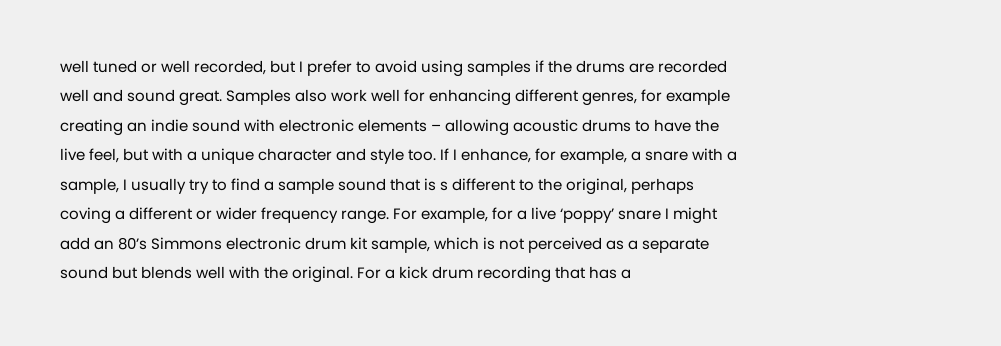well tuned or well recorded, but I prefer to avoid using samples if the drums are recorded well and sound great. Samples also work well for enhancing different genres, for example creating an indie sound with electronic elements – allowing acoustic drums to have the live feel, but with a unique character and style too. If I enhance, for example, a snare with a sample, I usually try to find a sample sound that is s different to the original, perhaps coving a different or wider frequency range. For example, for a live ‘poppy’ snare I might add an 80’s Simmons electronic drum kit sample, which is not perceived as a separate sound but blends well with the original. For a kick drum recording that has a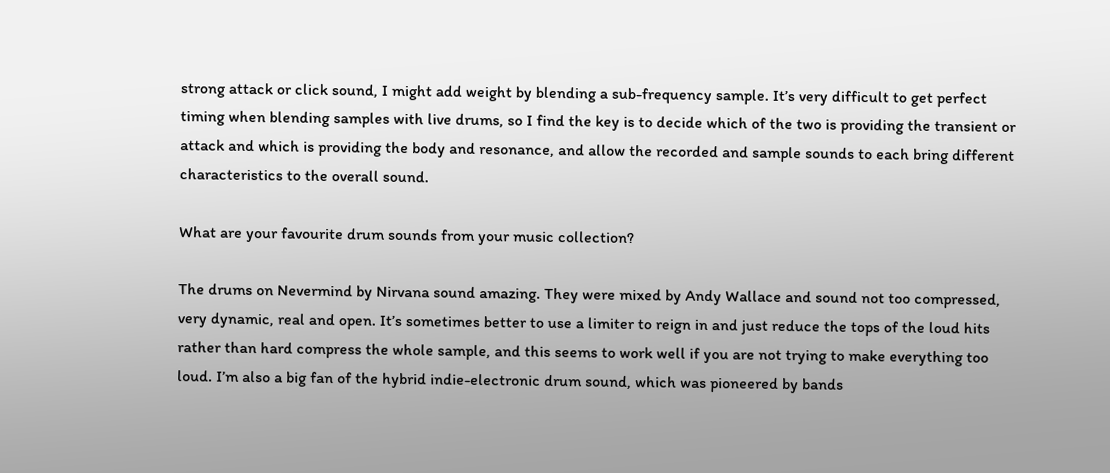strong attack or click sound, I might add weight by blending a sub-frequency sample. It’s very difficult to get perfect timing when blending samples with live drums, so I find the key is to decide which of the two is providing the transient or attack and which is providing the body and resonance, and allow the recorded and sample sounds to each bring different characteristics to the overall sound.

What are your favourite drum sounds from your music collection?

The drums on Nevermind by Nirvana sound amazing. They were mixed by Andy Wallace and sound not too compressed, very dynamic, real and open. It’s sometimes better to use a limiter to reign in and just reduce the tops of the loud hits rather than hard compress the whole sample, and this seems to work well if you are not trying to make everything too loud. I’m also a big fan of the hybrid indie-electronic drum sound, which was pioneered by bands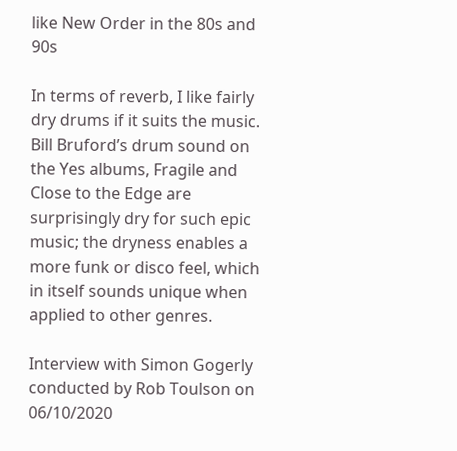like New Order in the 80s and 90s

In terms of reverb, I like fairly dry drums if it suits the music. Bill Bruford’s drum sound on the Yes albums, Fragile and Close to the Edge are surprisingly dry for such epic music; the dryness enables a more funk or disco feel, which in itself sounds unique when applied to other genres.

Interview with Simon Gogerly conducted by Rob Toulson on 06/10/2020